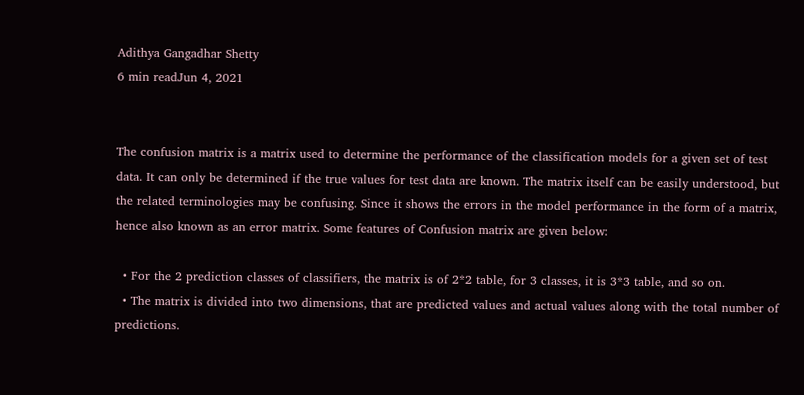Adithya Gangadhar Shetty
6 min readJun 4, 2021


The confusion matrix is a matrix used to determine the performance of the classification models for a given set of test data. It can only be determined if the true values for test data are known. The matrix itself can be easily understood, but the related terminologies may be confusing. Since it shows the errors in the model performance in the form of a matrix, hence also known as an error matrix. Some features of Confusion matrix are given below:

  • For the 2 prediction classes of classifiers, the matrix is of 2*2 table, for 3 classes, it is 3*3 table, and so on.
  • The matrix is divided into two dimensions, that are predicted values and actual values along with the total number of predictions.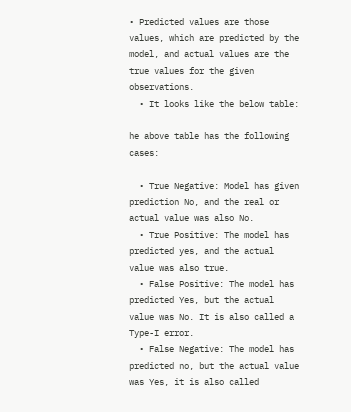• Predicted values are those values, which are predicted by the model, and actual values are the true values for the given observations.
  • It looks like the below table:

he above table has the following cases:

  • True Negative: Model has given prediction No, and the real or actual value was also No.
  • True Positive: The model has predicted yes, and the actual value was also true.
  • False Positive: The model has predicted Yes, but the actual value was No. It is also called a Type-I error.
  • False Negative: The model has predicted no, but the actual value was Yes, it is also called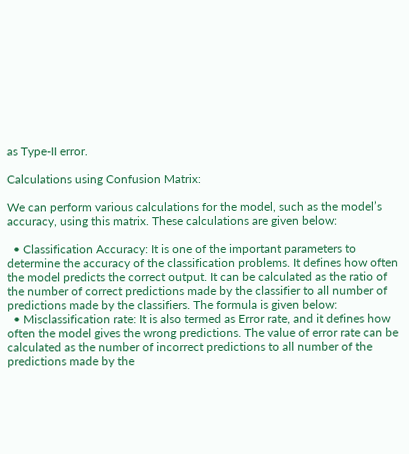as Type-II error.

Calculations using Confusion Matrix:

We can perform various calculations for the model, such as the model’s accuracy, using this matrix. These calculations are given below:

  • Classification Accuracy: It is one of the important parameters to determine the accuracy of the classification problems. It defines how often the model predicts the correct output. It can be calculated as the ratio of the number of correct predictions made by the classifier to all number of predictions made by the classifiers. The formula is given below:
  • Misclassification rate: It is also termed as Error rate, and it defines how often the model gives the wrong predictions. The value of error rate can be calculated as the number of incorrect predictions to all number of the predictions made by the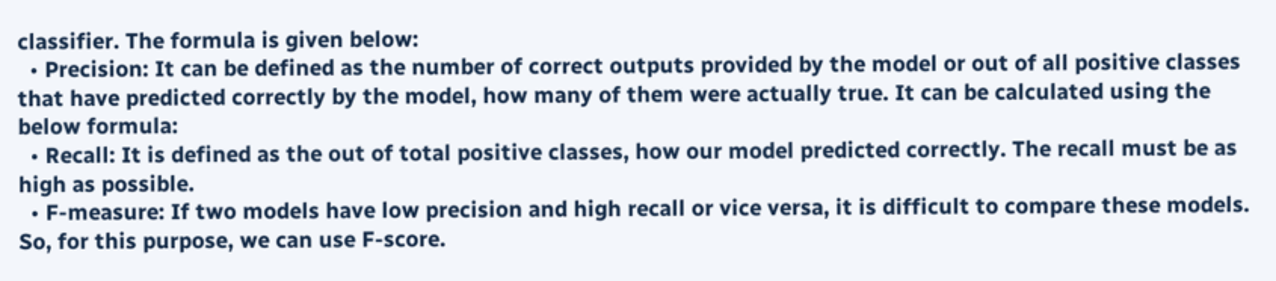classifier. The formula is given below:
  • Precision: It can be defined as the number of correct outputs provided by the model or out of all positive classes that have predicted correctly by the model, how many of them were actually true. It can be calculated using the below formula:
  • Recall: It is defined as the out of total positive classes, how our model predicted correctly. The recall must be as high as possible.
  • F-measure: If two models have low precision and high recall or vice versa, it is difficult to compare these models. So, for this purpose, we can use F-score.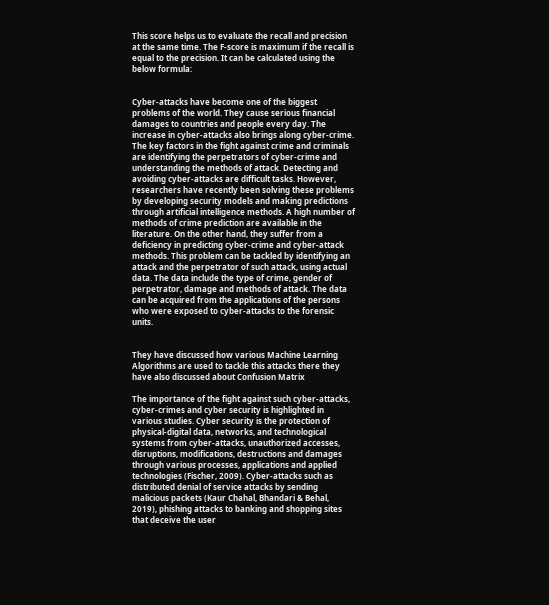This score helps us to evaluate the recall and precision at the same time. The F-score is maximum if the recall is equal to the precision. It can be calculated using the below formula:


Cyber-attacks have become one of the biggest problems of the world. They cause serious financial damages to countries and people every day. The increase in cyber-attacks also brings along cyber-crime. The key factors in the fight against crime and criminals are identifying the perpetrators of cyber-crime and understanding the methods of attack. Detecting and avoiding cyber-attacks are difficult tasks. However, researchers have recently been solving these problems by developing security models and making predictions through artificial intelligence methods. A high number of methods of crime prediction are available in the literature. On the other hand, they suffer from a deficiency in predicting cyber-crime and cyber-attack methods. This problem can be tackled by identifying an attack and the perpetrator of such attack, using actual data. The data include the type of crime, gender of perpetrator, damage and methods of attack. The data can be acquired from the applications of the persons who were exposed to cyber-attacks to the forensic units.


They have discussed how various Machine Learning Algorithms are used to tackle this attacks there they have also discussed about Confusion Matrix

The importance of the fight against such cyber-attacks, cyber-crimes and cyber security is highlighted in various studies. Cyber security is the protection of physical-digital data, networks, and technological systems from cyber-attacks, unauthorized accesses, disruptions, modifications, destructions and damages through various processes, applications and applied technologies (Fischer, 2009). Cyber-attacks such as distributed denial of service attacks by sending malicious packets (Kaur Chahal, Bhandari & Behal, 2019), phishing attacks to banking and shopping sites that deceive the user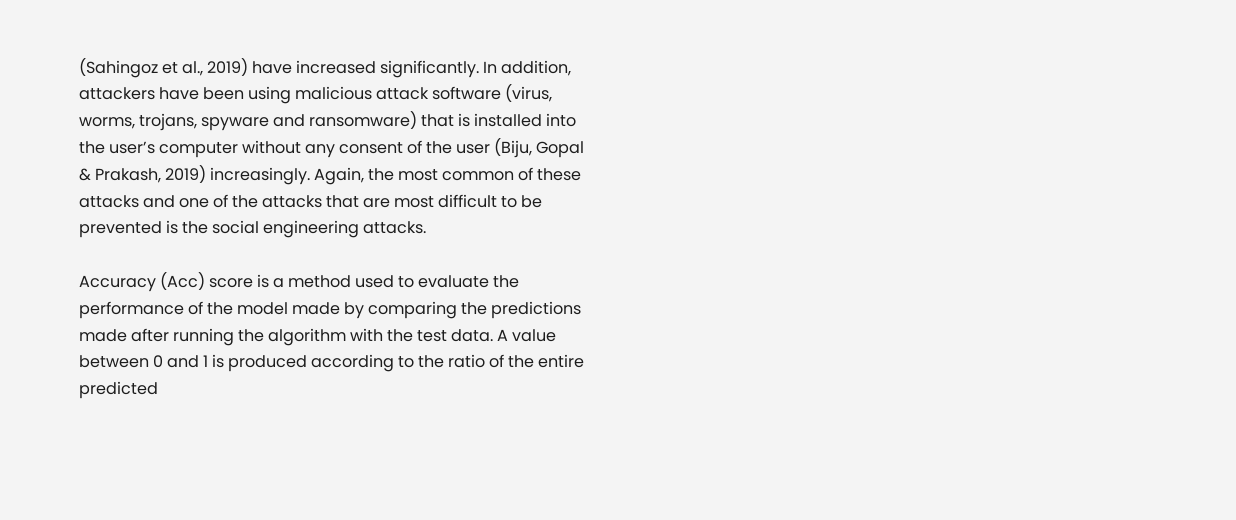(Sahingoz et al., 2019) have increased significantly. In addition, attackers have been using malicious attack software (virus, worms, trojans, spyware and ransomware) that is installed into the user’s computer without any consent of the user (Biju, Gopal & Prakash, 2019) increasingly. Again, the most common of these attacks and one of the attacks that are most difficult to be prevented is the social engineering attacks.

Accuracy (Acc) score is a method used to evaluate the performance of the model made by comparing the predictions made after running the algorithm with the test data. A value between 0 and 1 is produced according to the ratio of the entire predicted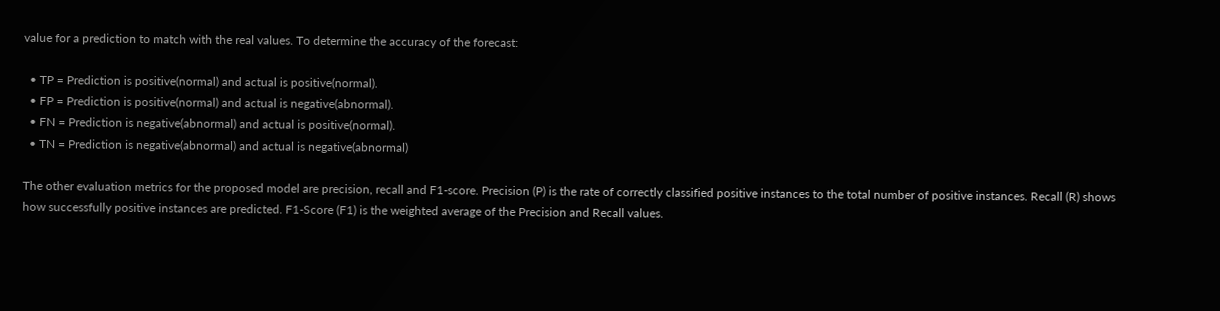value for a prediction to match with the real values. To determine the accuracy of the forecast:

  • TP = Prediction is positive(normal) and actual is positive(normal).
  • FP = Prediction is positive(normal) and actual is negative(abnormal).
  • FN = Prediction is negative(abnormal) and actual is positive(normal).
  • TN = Prediction is negative(abnormal) and actual is negative(abnormal)

The other evaluation metrics for the proposed model are precision, recall and F1-score. Precision (P) is the rate of correctly classified positive instances to the total number of positive instances. Recall (R) shows how successfully positive instances are predicted. F1-Score (F1) is the weighted average of the Precision and Recall values.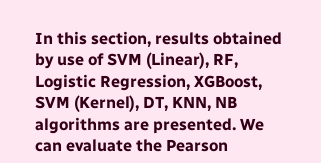In this section, results obtained by use of SVM (Linear), RF, Logistic Regression, XGBoost, SVM (Kernel), DT, KNN, NB algorithms are presented. We can evaluate the Pearson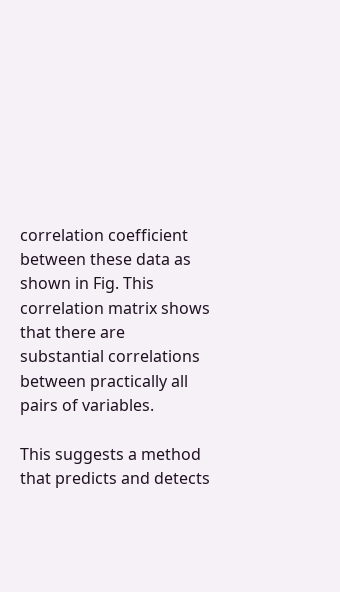correlation coefficient between these data as shown in Fig. This correlation matrix shows that there are substantial correlations between practically all pairs of variables.

This suggests a method that predicts and detects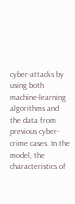cyber-attacks by using both machine-learning algorithms and the data from previous cyber-crime cases. In the model, the characteristics of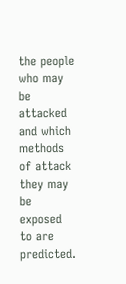the people who may be attacked and which methods of attack they may be exposed to are predicted.